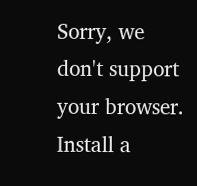Sorry, we don't support your browser.  Install a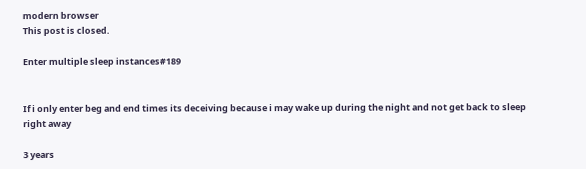modern browser
This post is closed.

Enter multiple sleep instances#189


If i only enter beg and end times its deceiving because i may wake up during the night and not get back to sleep right away

3 years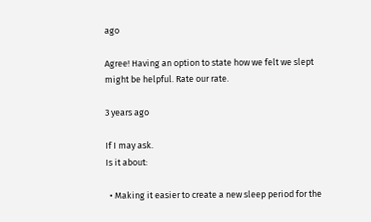ago

Agree! Having an option to state how we felt we slept might be helpful. Rate our rate.

3 years ago

If I may ask.
Is it about:

  • Making it easier to create a new sleep period for the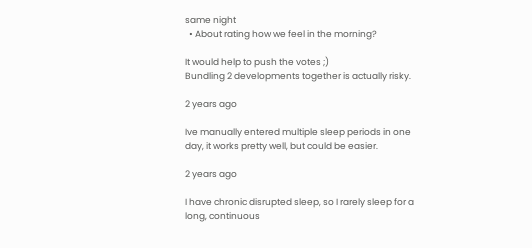same night
  • About rating how we feel in the morning?

It would help to push the votes ;)
Bundling 2 developments together is actually risky.

2 years ago

Ive manually entered multiple sleep periods in one day, it works pretty well, but could be easier.

2 years ago

I have chronic disrupted sleep, so I rarely sleep for a long, continuous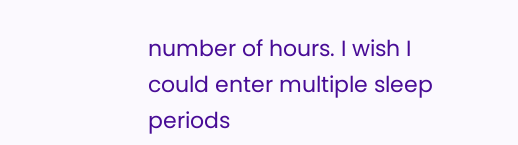number of hours. I wish I could enter multiple sleep periods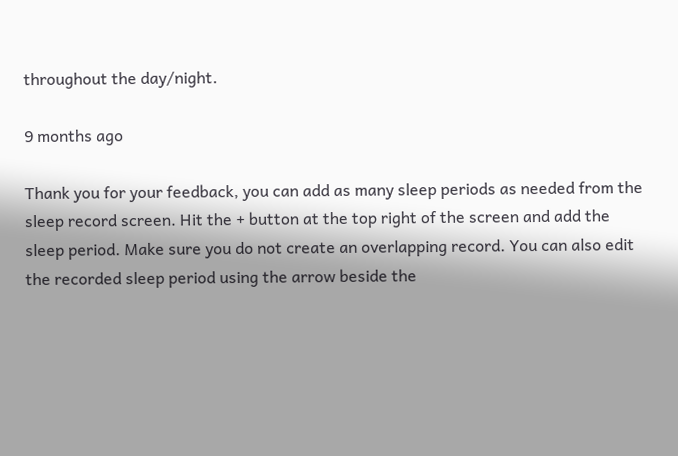throughout the day/night.

9 months ago

Thank you for your feedback, you can add as many sleep periods as needed from the sleep record screen. Hit the + button at the top right of the screen and add the sleep period. Make sure you do not create an overlapping record. You can also edit the recorded sleep period using the arrow beside the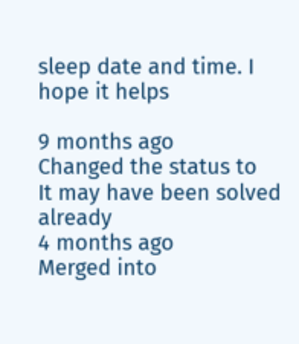sleep date and time. I hope it helps

9 months ago
Changed the status to
It may have been solved already
4 months ago
Merged into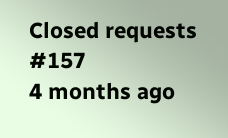Closed requests #157
4 months ago